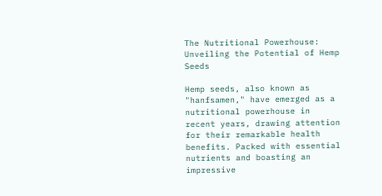The Nutritional Powerhouse: Unveiling the Potential of Hemp Seeds

Hemp seeds, also known as "hanfsamen," have emerged as a nutritional powerhouse in recent years, drawing attention for their remarkable health benefits. Packed with essential nutrients and boasting an impressive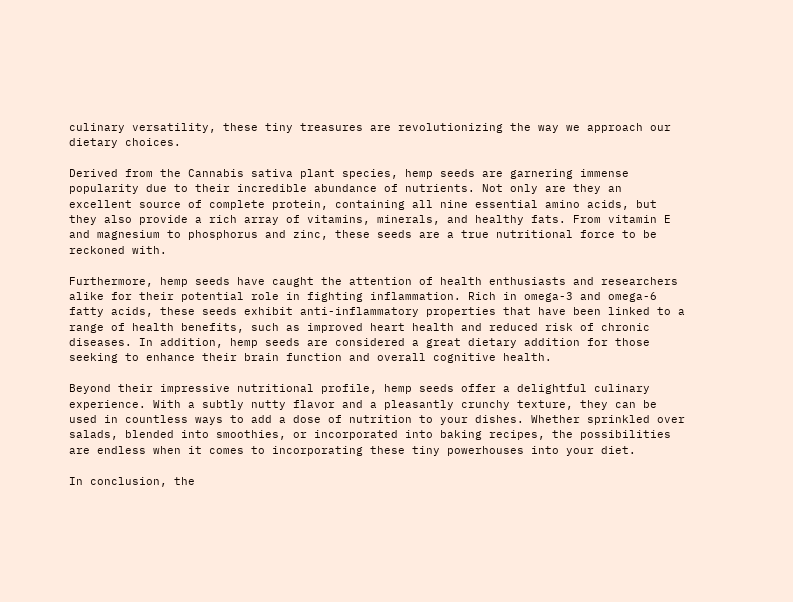culinary versatility, these tiny treasures are revolutionizing the way we approach our dietary choices.

Derived from the Cannabis sativa plant species, hemp seeds are garnering immense popularity due to their incredible abundance of nutrients. Not only are they an excellent source of complete protein, containing all nine essential amino acids, but they also provide a rich array of vitamins, minerals, and healthy fats. From vitamin E and magnesium to phosphorus and zinc, these seeds are a true nutritional force to be reckoned with.

Furthermore, hemp seeds have caught the attention of health enthusiasts and researchers alike for their potential role in fighting inflammation. Rich in omega-3 and omega-6 fatty acids, these seeds exhibit anti-inflammatory properties that have been linked to a range of health benefits, such as improved heart health and reduced risk of chronic diseases. In addition, hemp seeds are considered a great dietary addition for those seeking to enhance their brain function and overall cognitive health.

Beyond their impressive nutritional profile, hemp seeds offer a delightful culinary experience. With a subtly nutty flavor and a pleasantly crunchy texture, they can be used in countless ways to add a dose of nutrition to your dishes. Whether sprinkled over salads, blended into smoothies, or incorporated into baking recipes, the possibilities are endless when it comes to incorporating these tiny powerhouses into your diet.

In conclusion, the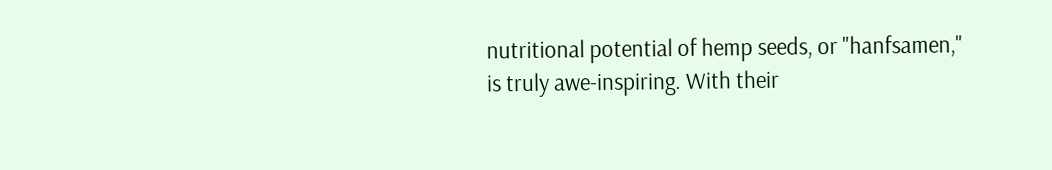nutritional potential of hemp seeds, or "hanfsamen," is truly awe-inspiring. With their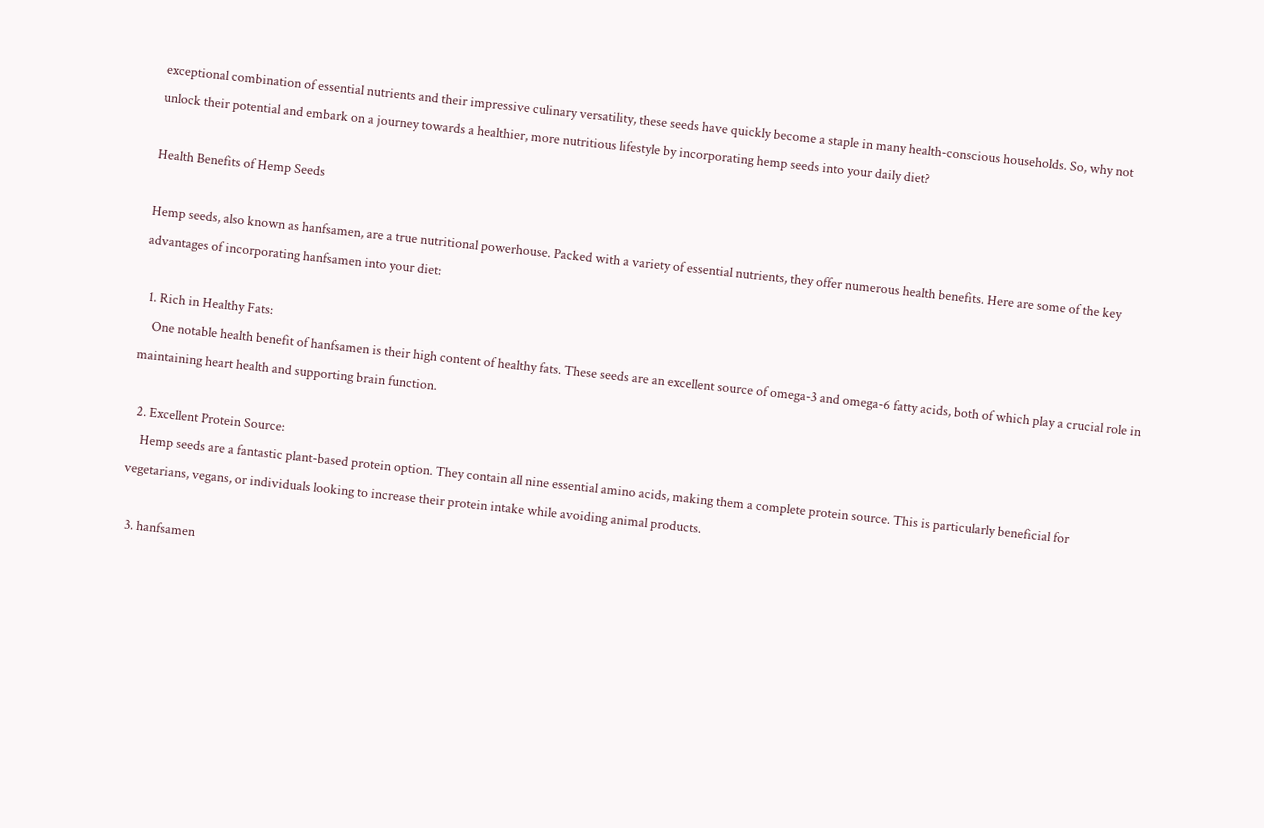exceptional combination of essential nutrients and their impressive culinary versatility, these seeds have quickly become a staple in many health-conscious households. So, why not unlock their potential and embark on a journey towards a healthier, more nutritious lifestyle by incorporating hemp seeds into your daily diet?

Health Benefits of Hemp Seeds

Hemp seeds, also known as hanfsamen, are a true nutritional powerhouse. Packed with a variety of essential nutrients, they offer numerous health benefits. Here are some of the key advantages of incorporating hanfsamen into your diet:

  1. Rich in Healthy Fats:
    One notable health benefit of hanfsamen is their high content of healthy fats. These seeds are an excellent source of omega-3 and omega-6 fatty acids, both of which play a crucial role in maintaining heart health and supporting brain function.

  2. Excellent Protein Source:
    Hemp seeds are a fantastic plant-based protein option. They contain all nine essential amino acids, making them a complete protein source. This is particularly beneficial for vegetarians, vegans, or individuals looking to increase their protein intake while avoiding animal products.

  3. hanfsamen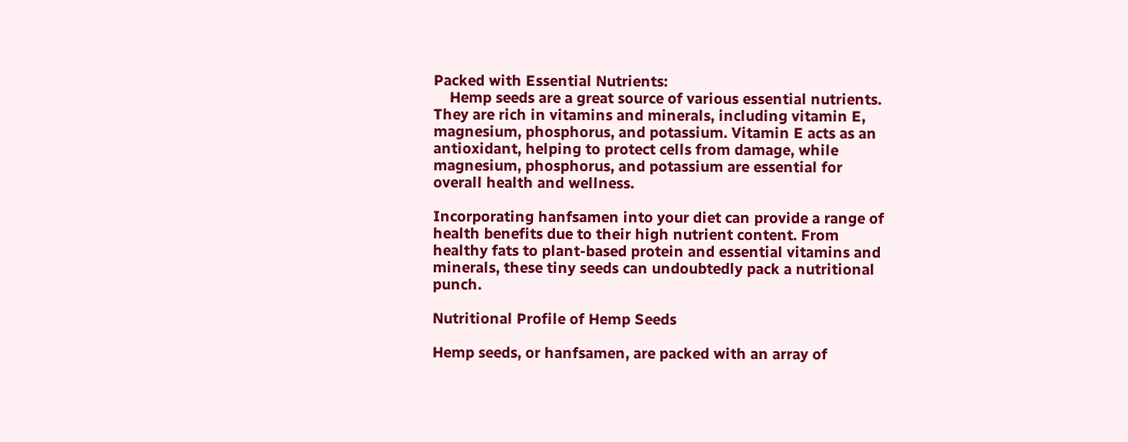Packed with Essential Nutrients:
    Hemp seeds are a great source of various essential nutrients. They are rich in vitamins and minerals, including vitamin E, magnesium, phosphorus, and potassium. Vitamin E acts as an antioxidant, helping to protect cells from damage, while magnesium, phosphorus, and potassium are essential for overall health and wellness.

Incorporating hanfsamen into your diet can provide a range of health benefits due to their high nutrient content. From healthy fats to plant-based protein and essential vitamins and minerals, these tiny seeds can undoubtedly pack a nutritional punch.

Nutritional Profile of Hemp Seeds

Hemp seeds, or hanfsamen, are packed with an array of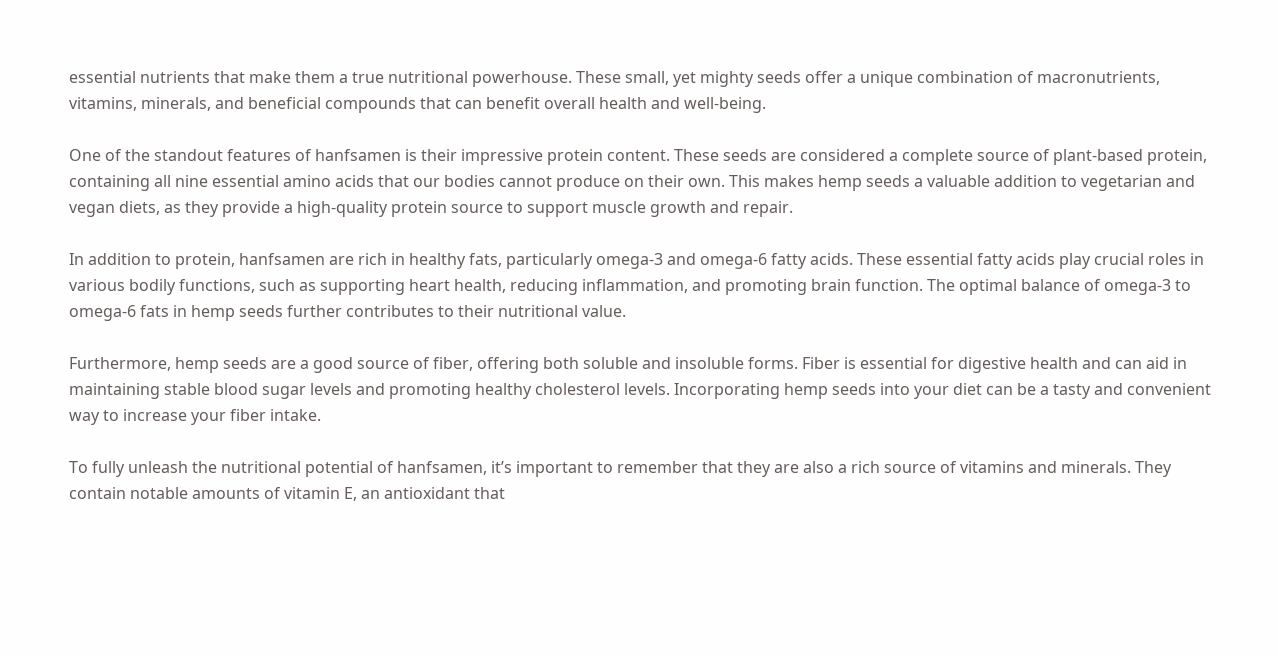essential nutrients that make them a true nutritional powerhouse. These small, yet mighty seeds offer a unique combination of macronutrients, vitamins, minerals, and beneficial compounds that can benefit overall health and well-being.

One of the standout features of hanfsamen is their impressive protein content. These seeds are considered a complete source of plant-based protein, containing all nine essential amino acids that our bodies cannot produce on their own. This makes hemp seeds a valuable addition to vegetarian and vegan diets, as they provide a high-quality protein source to support muscle growth and repair.

In addition to protein, hanfsamen are rich in healthy fats, particularly omega-3 and omega-6 fatty acids. These essential fatty acids play crucial roles in various bodily functions, such as supporting heart health, reducing inflammation, and promoting brain function. The optimal balance of omega-3 to omega-6 fats in hemp seeds further contributes to their nutritional value.

Furthermore, hemp seeds are a good source of fiber, offering both soluble and insoluble forms. Fiber is essential for digestive health and can aid in maintaining stable blood sugar levels and promoting healthy cholesterol levels. Incorporating hemp seeds into your diet can be a tasty and convenient way to increase your fiber intake.

To fully unleash the nutritional potential of hanfsamen, it’s important to remember that they are also a rich source of vitamins and minerals. They contain notable amounts of vitamin E, an antioxidant that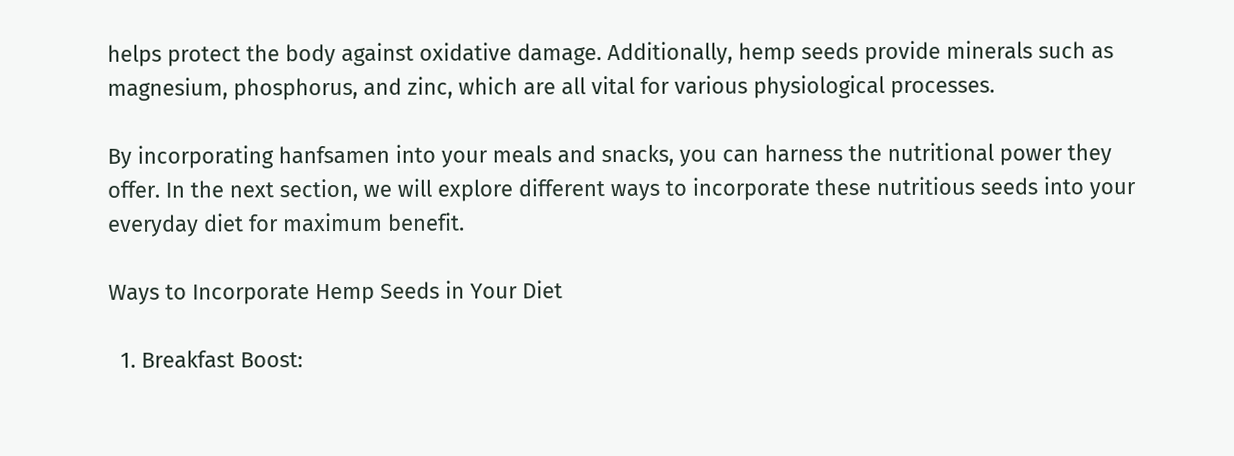helps protect the body against oxidative damage. Additionally, hemp seeds provide minerals such as magnesium, phosphorus, and zinc, which are all vital for various physiological processes.

By incorporating hanfsamen into your meals and snacks, you can harness the nutritional power they offer. In the next section, we will explore different ways to incorporate these nutritious seeds into your everyday diet for maximum benefit.

Ways to Incorporate Hemp Seeds in Your Diet

  1. Breakfast Boost: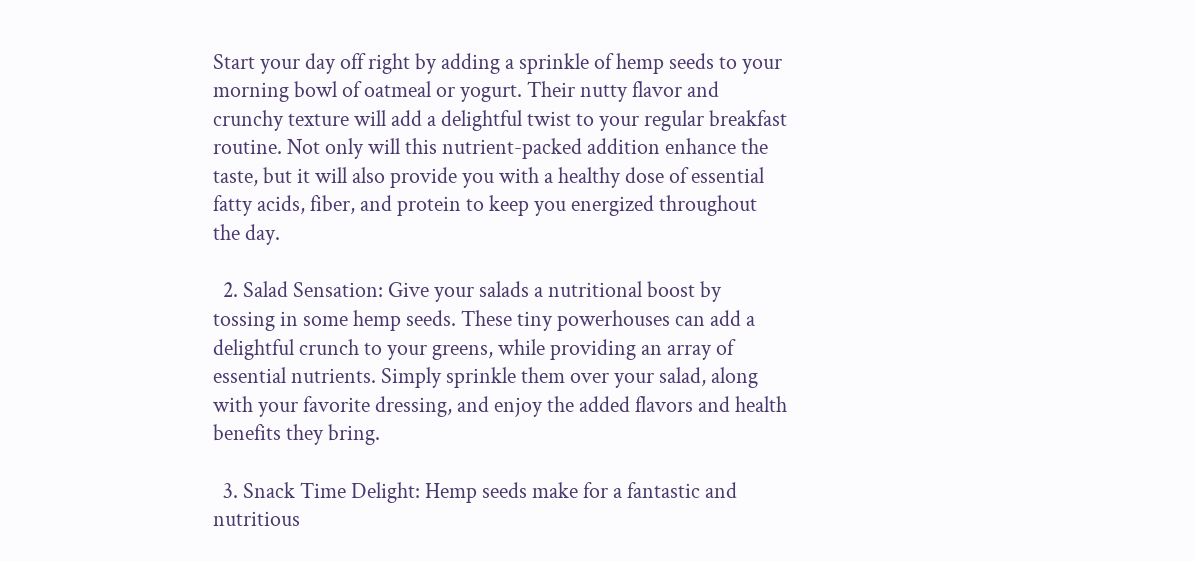Start your day off right by adding a sprinkle of hemp seeds to your morning bowl of oatmeal or yogurt. Their nutty flavor and crunchy texture will add a delightful twist to your regular breakfast routine. Not only will this nutrient-packed addition enhance the taste, but it will also provide you with a healthy dose of essential fatty acids, fiber, and protein to keep you energized throughout the day.

  2. Salad Sensation: Give your salads a nutritional boost by tossing in some hemp seeds. These tiny powerhouses can add a delightful crunch to your greens, while providing an array of essential nutrients. Simply sprinkle them over your salad, along with your favorite dressing, and enjoy the added flavors and health benefits they bring.

  3. Snack Time Delight: Hemp seeds make for a fantastic and nutritious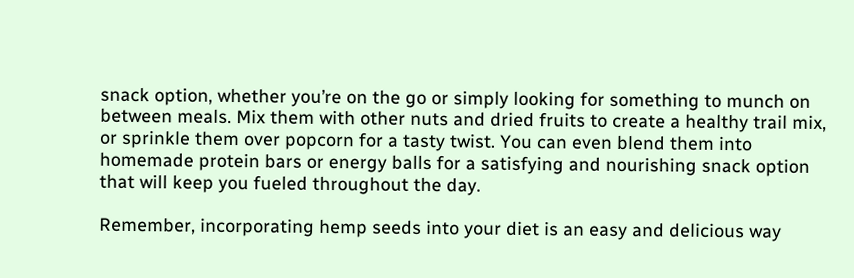snack option, whether you’re on the go or simply looking for something to munch on between meals. Mix them with other nuts and dried fruits to create a healthy trail mix, or sprinkle them over popcorn for a tasty twist. You can even blend them into homemade protein bars or energy balls for a satisfying and nourishing snack option that will keep you fueled throughout the day.

Remember, incorporating hemp seeds into your diet is an easy and delicious way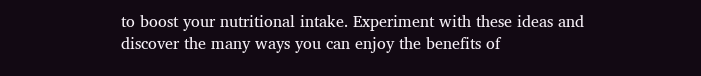to boost your nutritional intake. Experiment with these ideas and discover the many ways you can enjoy the benefits of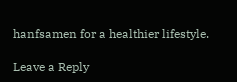hanfsamen for a healthier lifestyle.

Leave a Reply